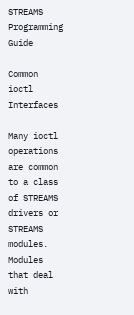STREAMS Programming Guide

Common ioctl Interfaces

Many ioctl operations are common to a class of STREAMS drivers or STREAMS modules. Modules that deal with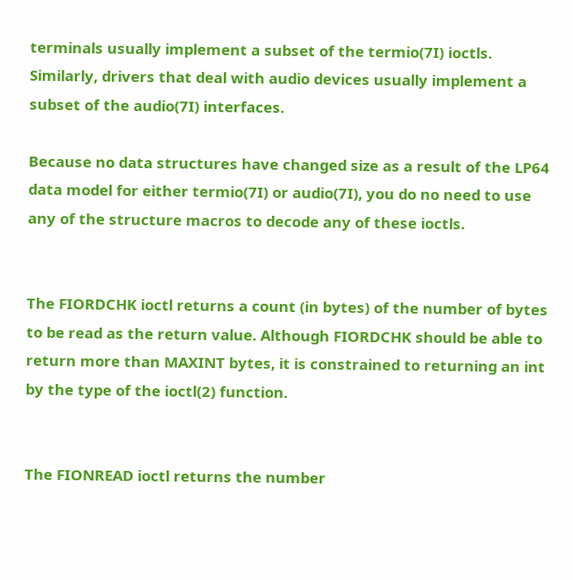terminals usually implement a subset of the termio(7I) ioctls. Similarly, drivers that deal with audio devices usually implement a subset of the audio(7I) interfaces.

Because no data structures have changed size as a result of the LP64 data model for either termio(7I) or audio(7I), you do no need to use any of the structure macros to decode any of these ioctls.


The FIORDCHK ioctl returns a count (in bytes) of the number of bytes to be read as the return value. Although FIORDCHK should be able to return more than MAXINT bytes, it is constrained to returning an int by the type of the ioctl(2) function.


The FIONREAD ioctl returns the number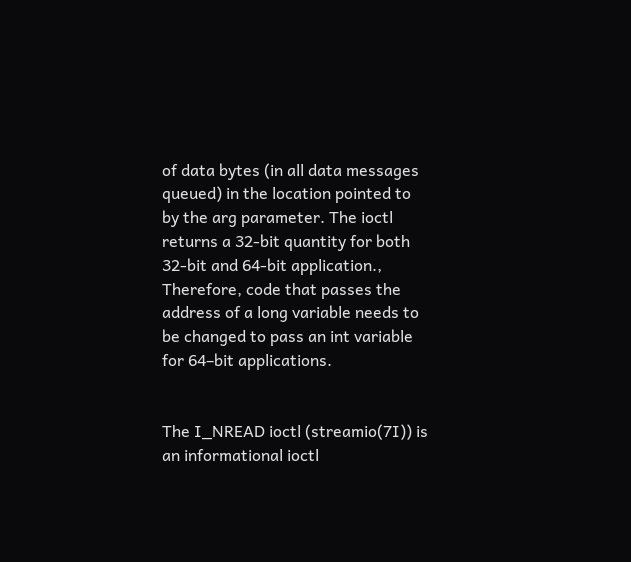of data bytes (in all data messages queued) in the location pointed to by the arg parameter. The ioctl returns a 32-bit quantity for both 32-bit and 64-bit application., Therefore, code that passes the address of a long variable needs to be changed to pass an int variable for 64–bit applications.


The I_NREAD ioctl (streamio(7I)) is an informational ioctl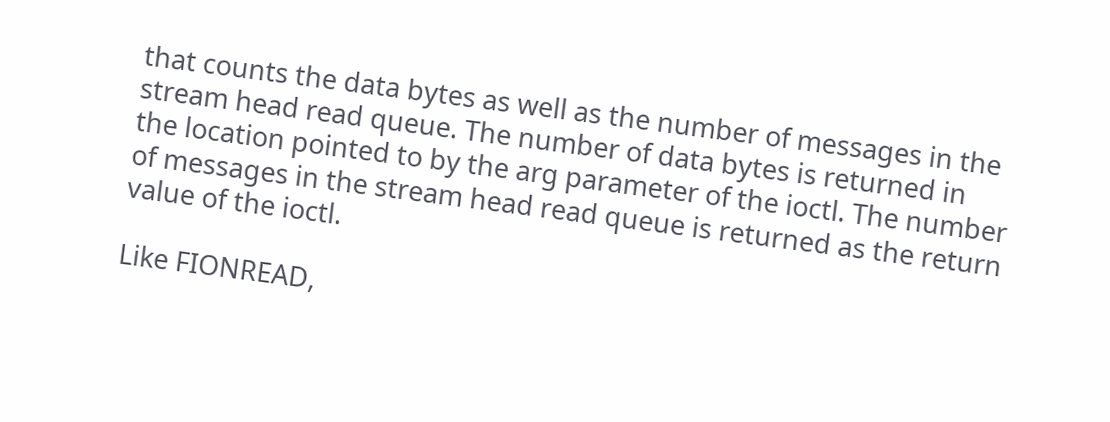that counts the data bytes as well as the number of messages in the stream head read queue. The number of data bytes is returned in the location pointed to by the arg parameter of the ioctl. The number of messages in the stream head read queue is returned as the return value of the ioctl.

Like FIONREAD,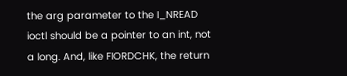the arg parameter to the I_NREAD ioctl should be a pointer to an int, not a long. And, like FIORDCHK, the return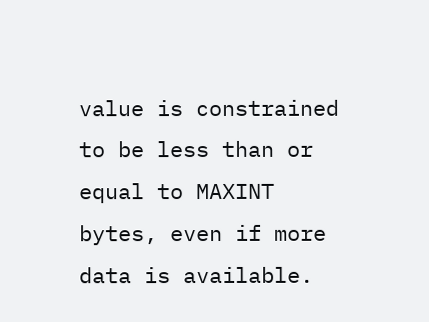value is constrained to be less than or equal to MAXINT bytes, even if more data is available.